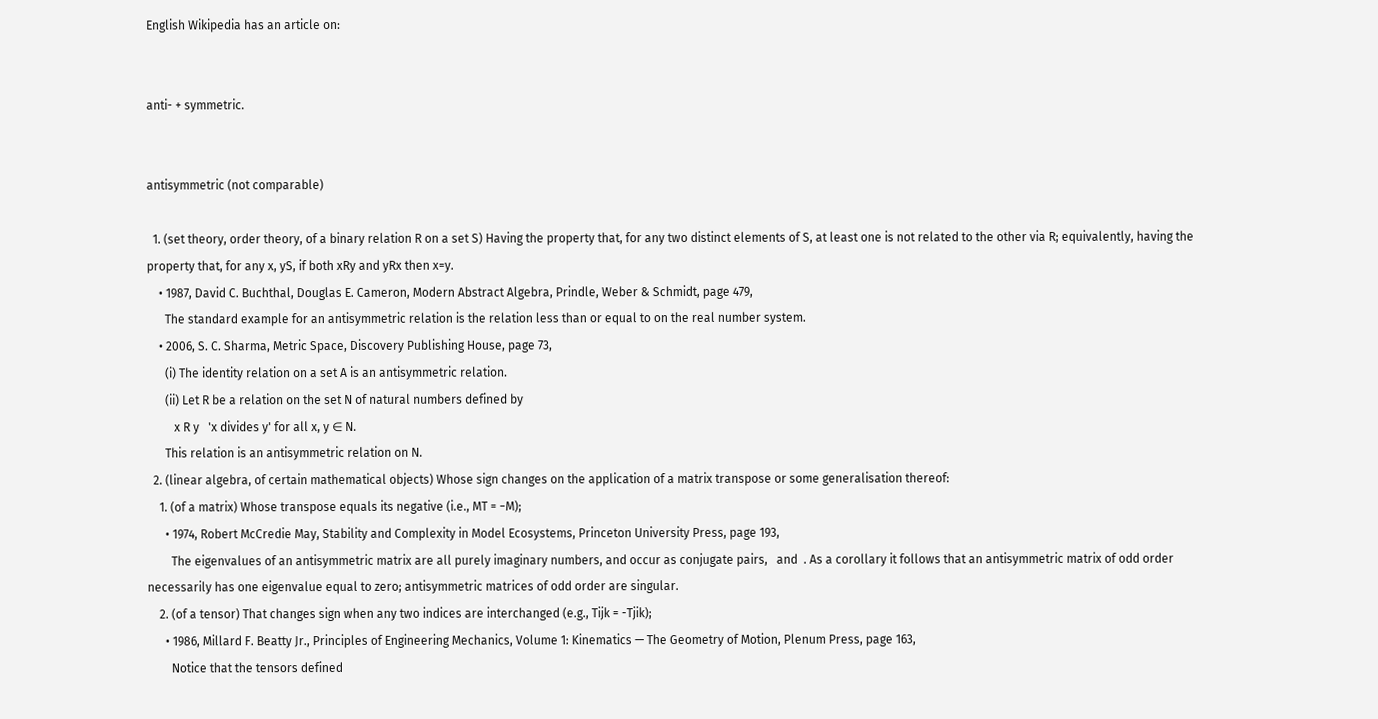English Wikipedia has an article on:


anti- + symmetric.


antisymmetric (not comparable)

  1. (set theory, order theory, of a binary relation R on a set S) Having the property that, for any two distinct elements of S, at least one is not related to the other via R; equivalently, having the property that, for any x, yS, if both xRy and yRx then x=y.
    • 1987, David C. Buchthal, Douglas E. Cameron, Modern Abstract Algebra, Prindle, Weber & Schmidt, page 479,
      The standard example for an antisymmetric relation is the relation less than or equal to on the real number system.
    • 2006, S. C. Sharma, Metric Space, Discovery Publishing House, page 73,
      (i) The identity relation on a set A is an antisymmetric relation.
      (ii) Let R be a relation on the set N of natural numbers defined by
         x R y   'x divides y' for all x, y ∈ N.
      This relation is an antisymmetric relation on N.
  2. (linear algebra, of certain mathematical objects) Whose sign changes on the application of a matrix transpose or some generalisation thereof:
    1. (of a matrix) Whose transpose equals its negative (i.e., MT = −M);
      • 1974, Robert McCredie May, Stability and Complexity in Model Ecosystems, Princeton University Press, page 193,
        The eigenvalues of an antisymmetric matrix are all purely imaginary numbers, and occur as conjugate pairs,   and  . As a corollary it follows that an antisymmetric matrix of odd order necessarily has one eigenvalue equal to zero; antisymmetric matrices of odd order are singular.
    2. (of a tensor) That changes sign when any two indices are interchanged (e.g., Tijk = -Tjik);
      • 1986, Millard F. Beatty Jr., Principles of Engineering Mechanics, Volume 1: Kinematics — The Geometry of Motion, Plenum Press, page 163,
        Notice that the tensors defined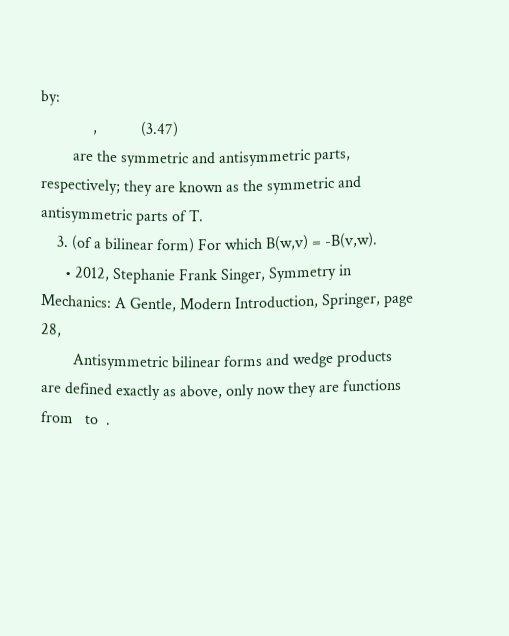by:
             ,           (3.47)
        are the symmetric and antisymmetric parts, respectively; they are known as the symmetric and antisymmetric parts of T.
    3. (of a bilinear form) For which B(w,v) = -B(v,w).
      • 2012, Stephanie Frank Singer, Symmetry in Mechanics: A Gentle, Modern Introduction, Springer, page 28,
        Antisymmetric bilinear forms and wedge products are defined exactly as above, only now they are functions from   to  .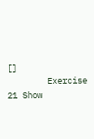[]
        Exercise 21 Show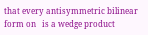that every antisymmetric bilinear form on   is a wedge product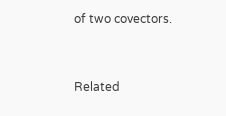of two covectors.


Related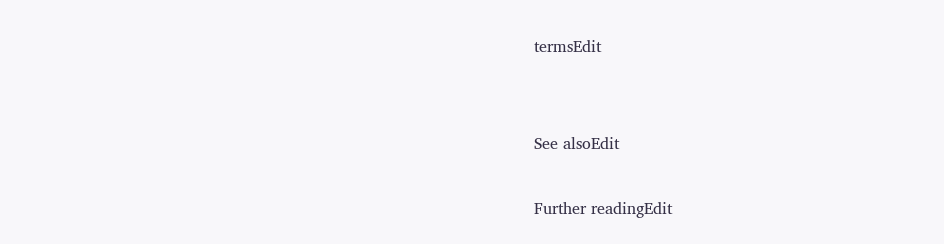termsEdit


See alsoEdit

Further readingEdit